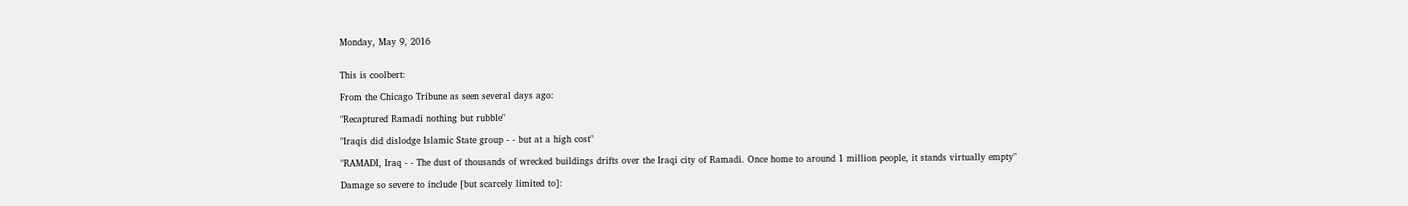Monday, May 9, 2016


This is coolbert:

From the Chicago Tribune as seen several days ago:

"Recaptured Ramadi nothing but rubble"

"Iraqis did dislodge Islamic State group - - but at a high cost"

"RAMADI, Iraq - - The dust of thousands of wrecked buildings drifts over the Iraqi city of Ramadi. Once home to around 1 million people, it stands virtually empty"

Damage so severe to include [but scarcely limited to]: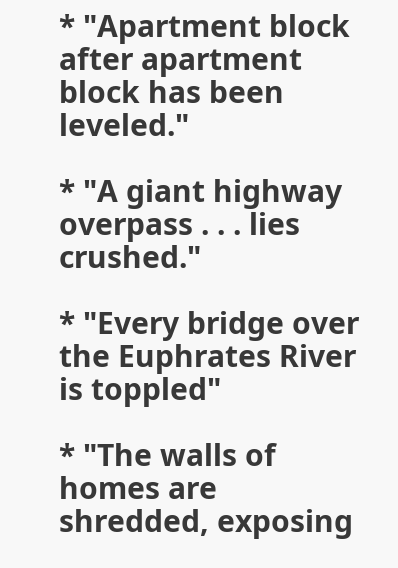* "Apartment block after apartment block has been leveled."

* "A giant highway overpass . . . lies crushed."

* "Every bridge over the Euphrates River is toppled"

* "The walls of homes are shredded, exposing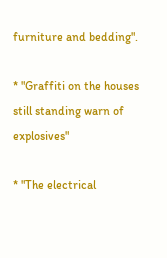furniture and bedding".

* "Graffiti on the houses still standing warn of explosives"

* "The electrical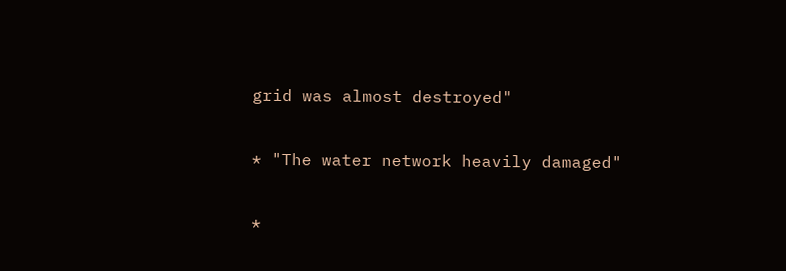grid was almost destroyed"

* "The water network heavily damaged"

*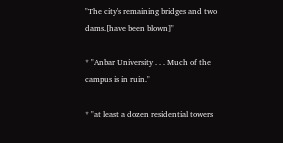"The city's remaining bridges and two dams.[have been blown]"

* "Anbar University . . . Much of the campus is in ruin."

* "at least a dozen residential towers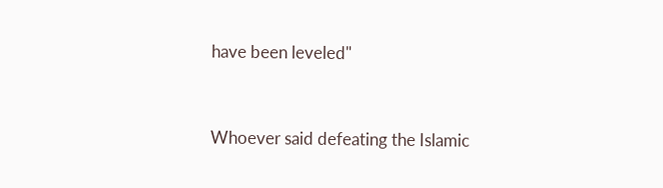have been leveled"


Whoever said defeating the Islamic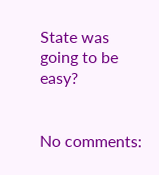State was going to be easy?


No comments: